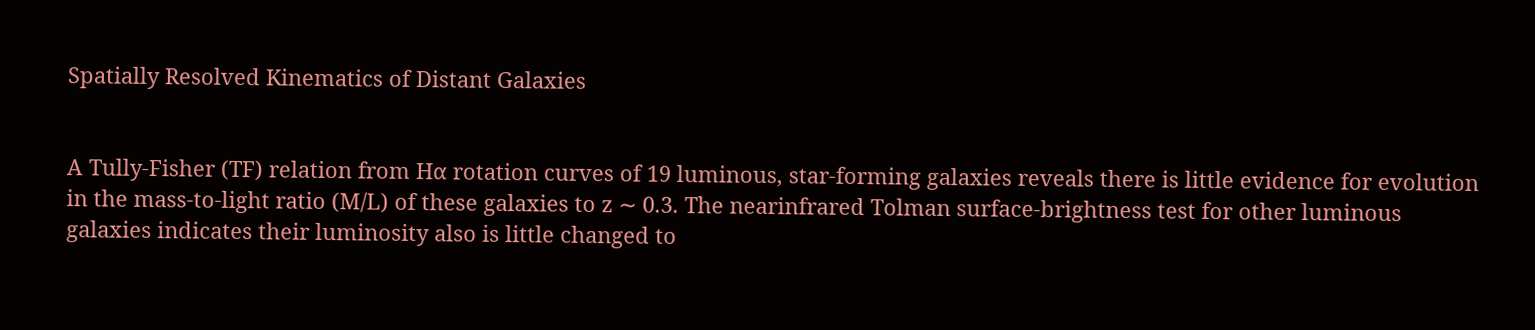Spatially Resolved Kinematics of Distant Galaxies


A Tully-Fisher (TF) relation from Hα rotation curves of 19 luminous, star-forming galaxies reveals there is little evidence for evolution in the mass-to-light ratio (M/L) of these galaxies to z ∼ 0.3. The nearinfrared Tolman surface-brightness test for other luminous galaxies indicates their luminosity also is little changed to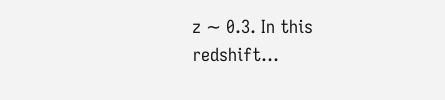z ∼ 0.3. In this redshift…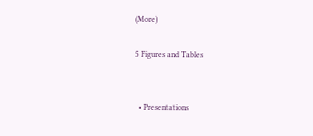(More)

5 Figures and Tables


  • Presentations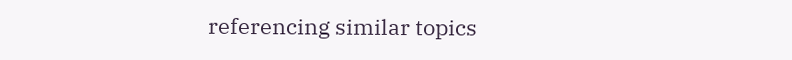referencing similar topics